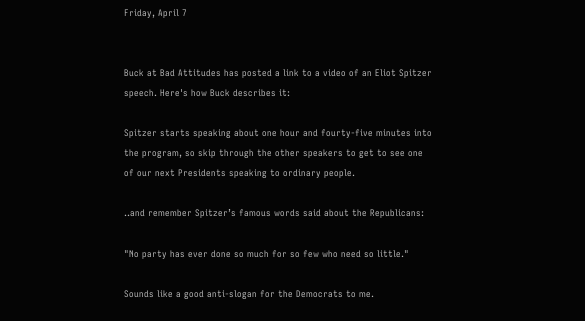Friday, April 7


Buck at Bad Attitudes has posted a link to a video of an Eliot Spitzer speech. Here's how Buck describes it:

Spitzer starts speaking about one hour and fourty-five minutes into the program, so skip through the other speakers to get to see one of our next Presidents speaking to ordinary people.

..and remember Spitzer’s famous words said about the Republicans:

"No party has ever done so much for so few who need so little."

Sounds like a good anti-slogan for the Democrats to me.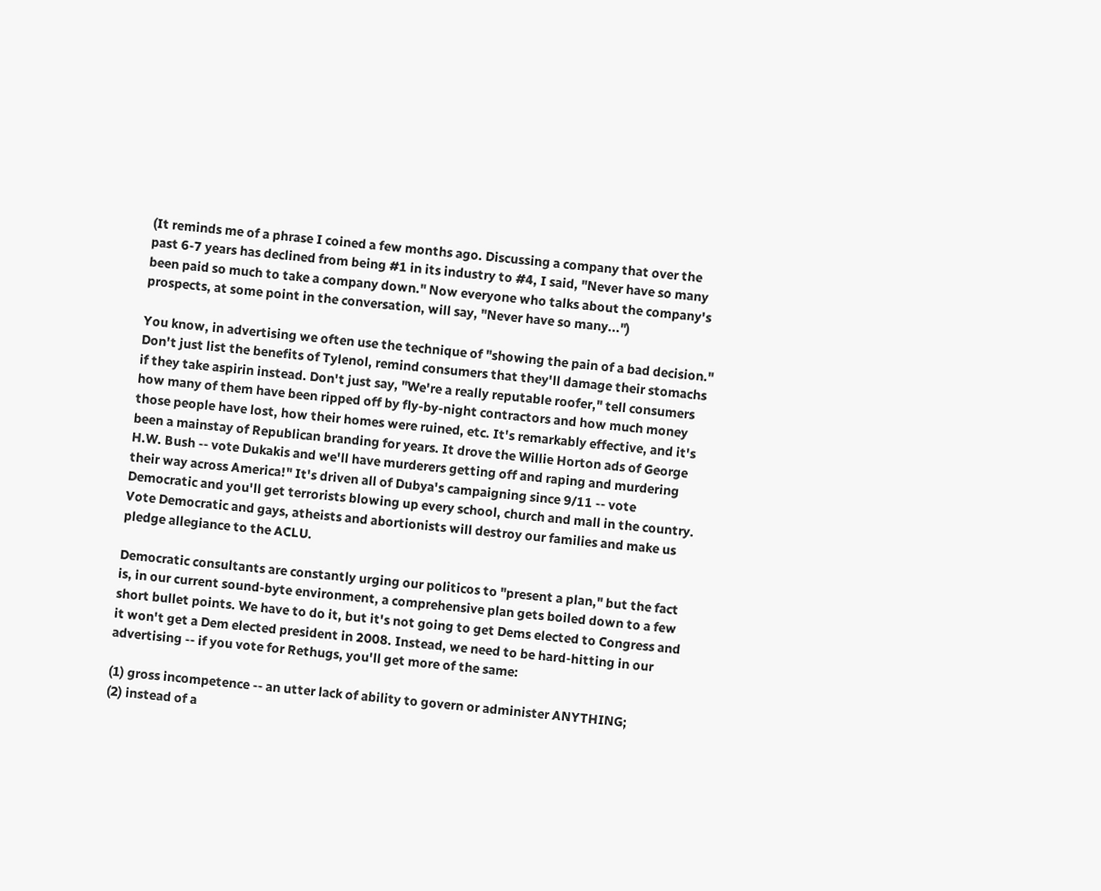(It reminds me of a phrase I coined a few months ago. Discussing a company that over the past 6-7 years has declined from being #1 in its industry to #4, I said, "Never have so many been paid so much to take a company down." Now everyone who talks about the company's prospects, at some point in the conversation, will say, "Never have so many...")

You know, in advertising we often use the technique of "showing the pain of a bad decision." Don't just list the benefits of Tylenol, remind consumers that they'll damage their stomachs if they take aspirin instead. Don't just say, "We're a really reputable roofer," tell consumers how many of them have been ripped off by fly-by-night contractors and how much money those people have lost, how their homes were ruined, etc. It's remarkably effective, and it's been a mainstay of Republican branding for years. It drove the Willie Horton ads of George H.W. Bush -- vote Dukakis and we'll have murderers getting off and raping and murdering their way across America!" It's driven all of Dubya's campaigning since 9/11 -- vote Democratic and you'll get terrorists blowing up every school, church and mall in the country. Vote Democratic and gays, atheists and abortionists will destroy our families and make us pledge allegiance to the ACLU.

Democratic consultants are constantly urging our politicos to "present a plan," but the fact is, in our current sound-byte environment, a comprehensive plan gets boiled down to a few short bullet points. We have to do it, but it's not going to get Dems elected to Congress and it won't get a Dem elected president in 2008. Instead, we need to be hard-hitting in our advertising -- if you vote for Rethugs, you'll get more of the same:

(1) gross incompetence -- an utter lack of ability to govern or administer ANYTHING;
(2) instead of a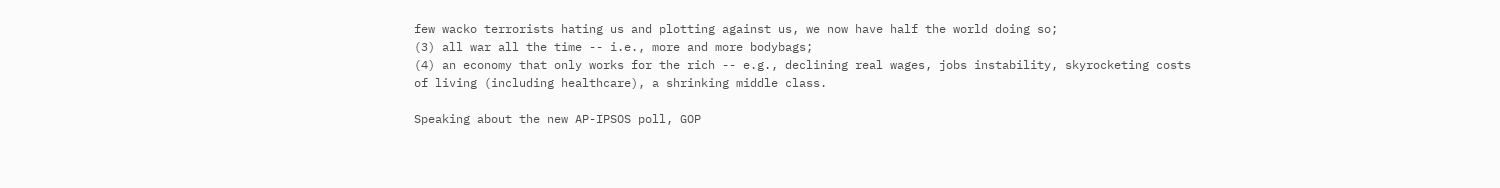few wacko terrorists hating us and plotting against us, we now have half the world doing so;
(3) all war all the time -- i.e., more and more bodybags;
(4) an economy that only works for the rich -- e.g., declining real wages, jobs instability, skyrocketing costs of living (including healthcare), a shrinking middle class.

Speaking about the new AP-IPSOS poll, GOP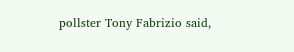pollster Tony Fabrizio said,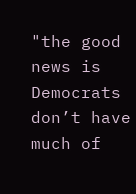"the good news is Democrats don’t have much of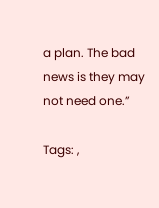a plan. The bad news is they may not need one.”

Tags: ,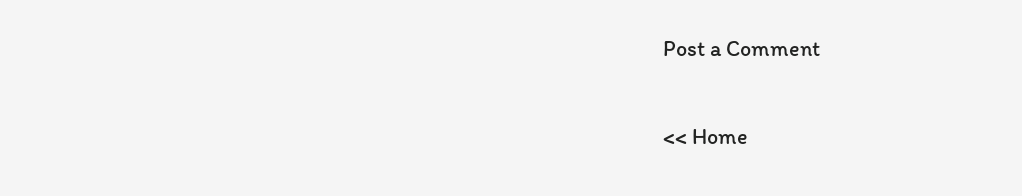Post a Comment

<< Home